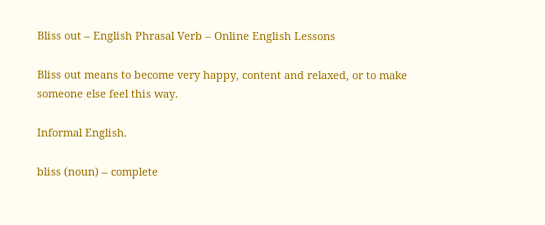Bliss out – English Phrasal Verb – Online English Lessons

Bliss out means to become very happy, content and relaxed, or to make someone else feel this way.

Informal English.

bliss (noun) – complete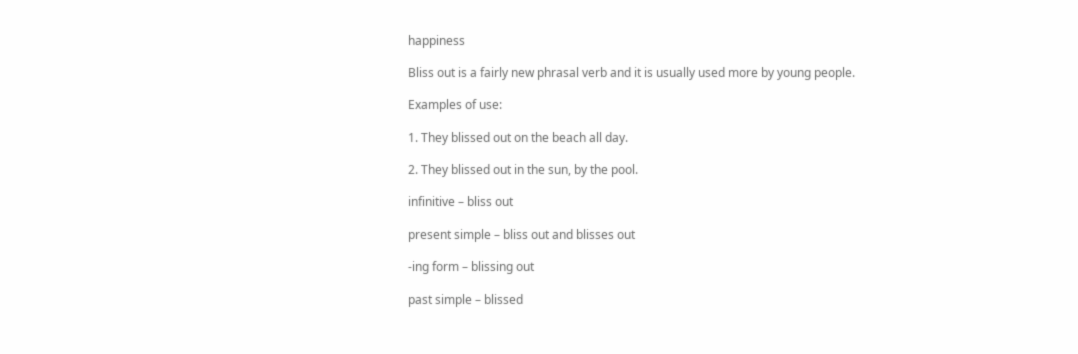happiness

Bliss out is a fairly new phrasal verb and it is usually used more by young people.

Examples of use:

1. They blissed out on the beach all day.

2. They blissed out in the sun, by the pool.

infinitive – bliss out

present simple – bliss out and blisses out

-ing form – blissing out

past simple – blissed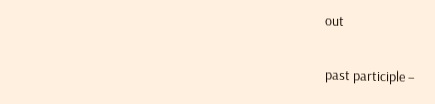out

past participle –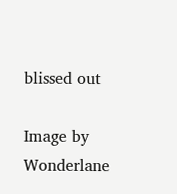blissed out

Image by Wonderlane